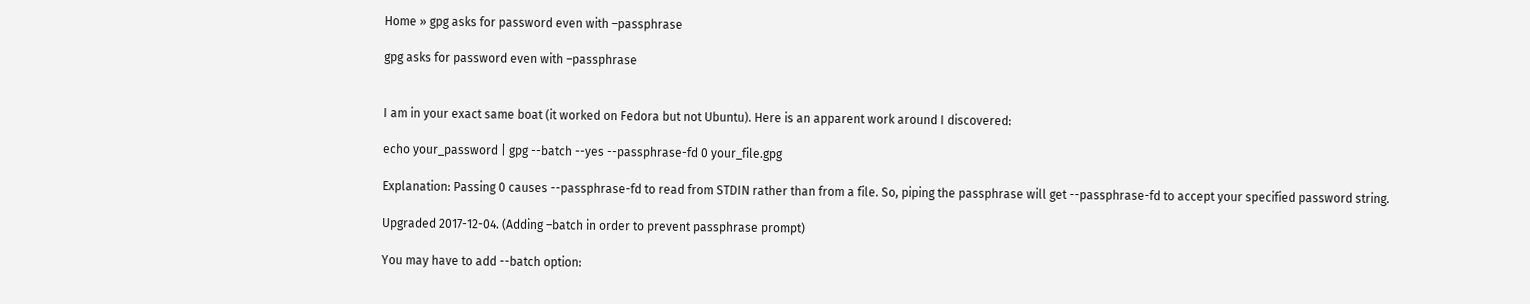Home » gpg asks for password even with –passphrase

gpg asks for password even with –passphrase


I am in your exact same boat (it worked on Fedora but not Ubuntu). Here is an apparent work around I discovered:

echo your_password | gpg --batch --yes --passphrase-fd 0 your_file.gpg

Explanation: Passing 0 causes --passphrase-fd to read from STDIN rather than from a file. So, piping the passphrase will get --passphrase-fd to accept your specified password string.

Upgraded 2017-12-04. (Adding –batch in order to prevent passphrase prompt)

You may have to add --batch option: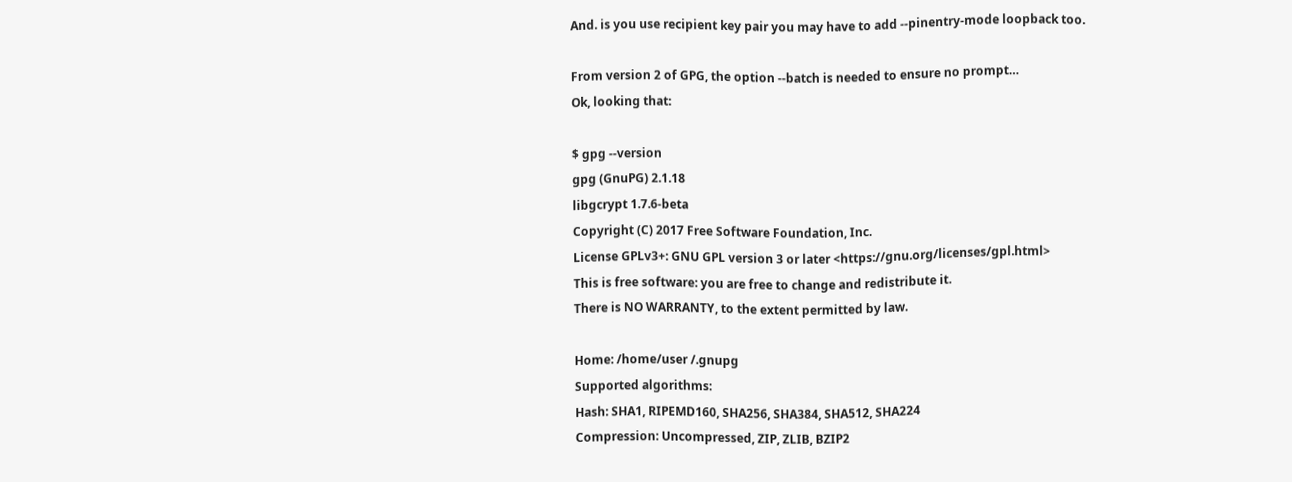And. is you use recipient key pair you may have to add --pinentry-mode loopback too.

From version 2 of GPG, the option --batch is needed to ensure no prompt…
Ok, looking that:

$ gpg --version
gpg (GnuPG) 2.1.18
libgcrypt 1.7.6-beta
Copyright (C) 2017 Free Software Foundation, Inc.
License GPLv3+: GNU GPL version 3 or later <https://gnu.org/licenses/gpl.html>
This is free software: you are free to change and redistribute it.
There is NO WARRANTY, to the extent permitted by law.

Home: /home/user /.gnupg
Supported algorithms:
Hash: SHA1, RIPEMD160, SHA256, SHA384, SHA512, SHA224
Compression: Uncompressed, ZIP, ZLIB, BZIP2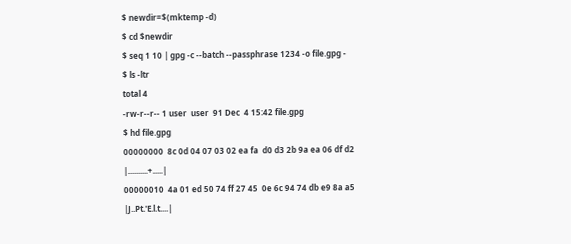$ newdir=$(mktemp -d)
$ cd $newdir
$ seq 1 10 | gpg -c --batch --passphrase 1234 -o file.gpg -
$ ls -ltr
total 4
-rw-r--r-- 1 user  user  91 Dec  4 15:42 file.gpg
$ hd file.gpg
00000000  8c 0d 04 07 03 02 ea fa  d0 d3 2b 9a ea 06 df d2  |..........+.....|
00000010  4a 01 ed 50 74 ff 27 45  0e 6c 94 74 db e9 8a a5  |J..Pt.'E.l.t....|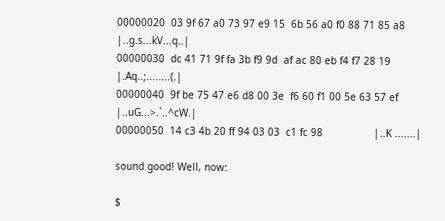00000020  03 9f 67 a0 73 97 e9 15  6b 56 a0 f0 88 71 85 a8  |..g.s...kV...q..|
00000030  dc 41 71 9f fa 3b f9 9d  af ac 80 eb f4 f7 28 19  |.Aq..;........(.|
00000040  9f be 75 47 e6 d8 00 3e  f6 60 f1 00 5e 63 57 ef  |..uG...>.`..^cW.|
00000050  14 c3 4b 20 ff 94 03 03  c1 fc 98                 |..K .......|

sound good! Well, now:

$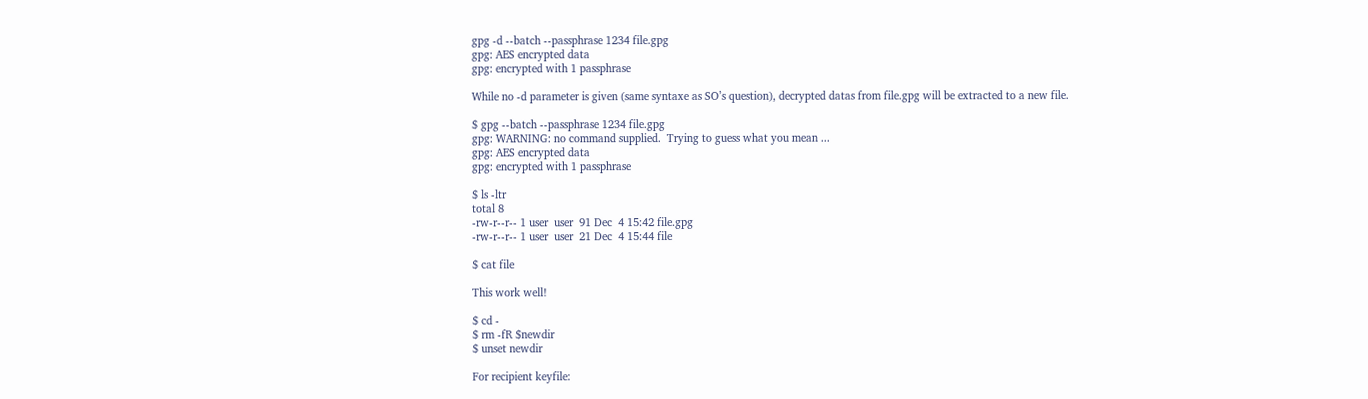gpg -d --batch --passphrase 1234 file.gpg
gpg: AES encrypted data
gpg: encrypted with 1 passphrase

While no -d parameter is given (same syntaxe as SO’s question), decrypted datas from file.gpg will be extracted to a new file.

$ gpg --batch --passphrase 1234 file.gpg
gpg: WARNING: no command supplied.  Trying to guess what you mean ...
gpg: AES encrypted data
gpg: encrypted with 1 passphrase

$ ls -ltr
total 8
-rw-r--r-- 1 user  user  91 Dec  4 15:42 file.gpg
-rw-r--r-- 1 user  user  21 Dec  4 15:44 file

$ cat file

This work well!

$ cd -
$ rm -fR $newdir
$ unset newdir

For recipient keyfile: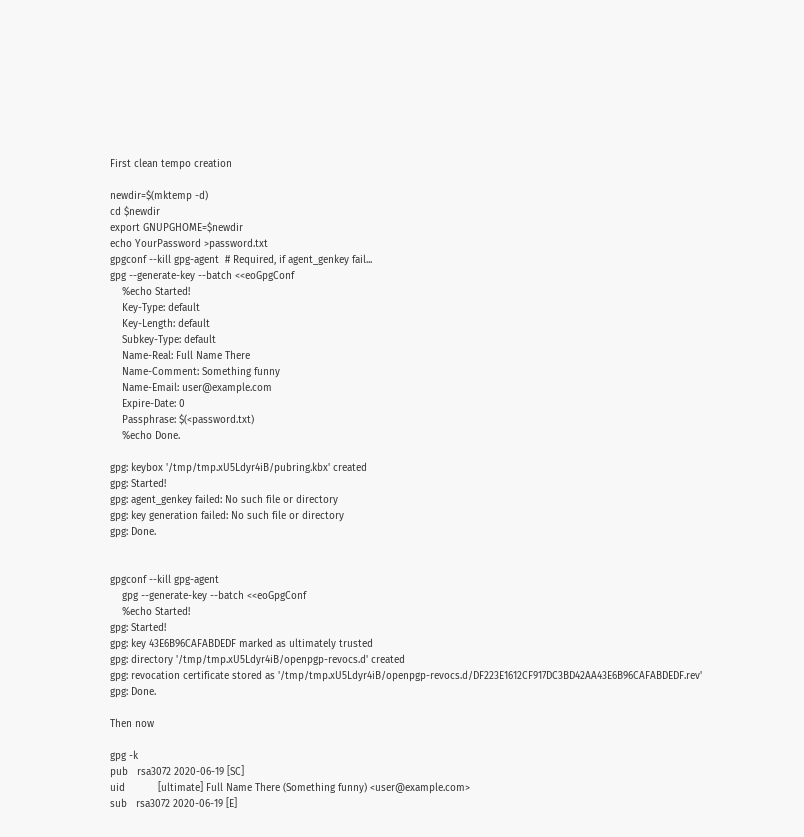First clean tempo creation

newdir=$(mktemp -d)
cd $newdir
export GNUPGHOME=$newdir
echo YourPassword >password.txt
gpgconf --kill gpg-agent  # Required, if agent_genkey fail...
gpg --generate-key --batch <<eoGpgConf
    %echo Started!
    Key-Type: default
    Key-Length: default
    Subkey-Type: default
    Name-Real: Full Name There
    Name-Comment: Something funny
    Name-Email: user@example.com
    Expire-Date: 0
    Passphrase: $(<password.txt)
    %echo Done.

gpg: keybox '/tmp/tmp.xU5Ldyr4iB/pubring.kbx' created
gpg: Started!
gpg: agent_genkey failed: No such file or directory
gpg: key generation failed: No such file or directory
gpg: Done.


gpgconf --kill gpg-agent
    gpg --generate-key --batch <<eoGpgConf
    %echo Started!
gpg: Started!
gpg: key 43E6B96CAFABDEDF marked as ultimately trusted
gpg: directory '/tmp/tmp.xU5Ldyr4iB/openpgp-revocs.d' created
gpg: revocation certificate stored as '/tmp/tmp.xU5Ldyr4iB/openpgp-revocs.d/DF223E1612CF917DC3BD42AA43E6B96CAFABDEDF.rev'
gpg: Done.

Then now

gpg -k
pub   rsa3072 2020-06-19 [SC]
uid           [ultimate] Full Name There (Something funny) <user@example.com>
sub   rsa3072 2020-06-19 [E]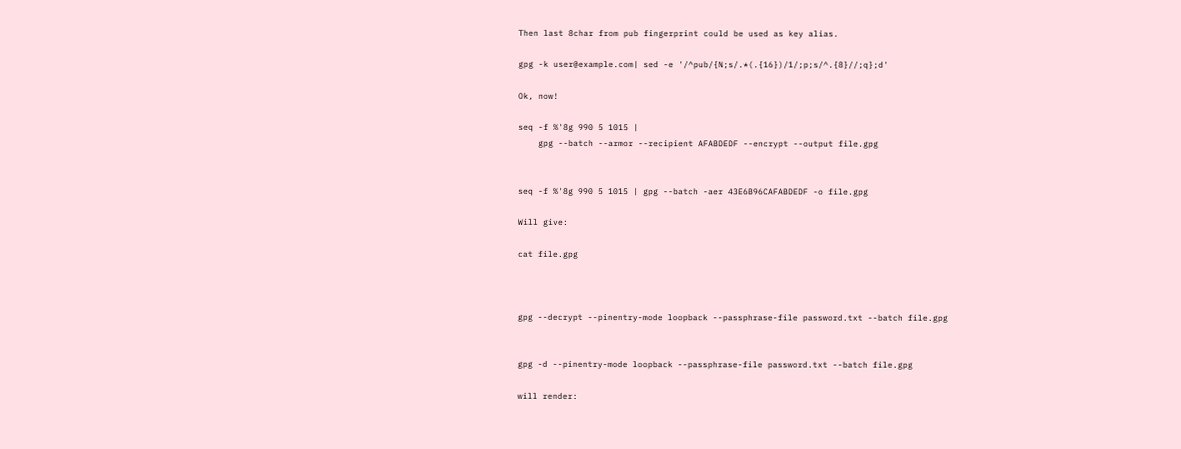Then last 8char from pub fingerprint could be used as key alias.

gpg -k user@example.com| sed -e '/^pub/{N;s/.*(.{16})/1/;p;s/^.{8}//;q};d'

Ok, now!

seq -f %'8g 990 5 1015 |
    gpg --batch --armor --recipient AFABDEDF --encrypt --output file.gpg


seq -f %'8g 990 5 1015 | gpg --batch -aer 43E6B96CAFABDEDF -o file.gpg

Will give:

cat file.gpg



gpg --decrypt --pinentry-mode loopback --passphrase-file password.txt --batch file.gpg


gpg -d --pinentry-mode loopback --passphrase-file password.txt --batch file.gpg

will render: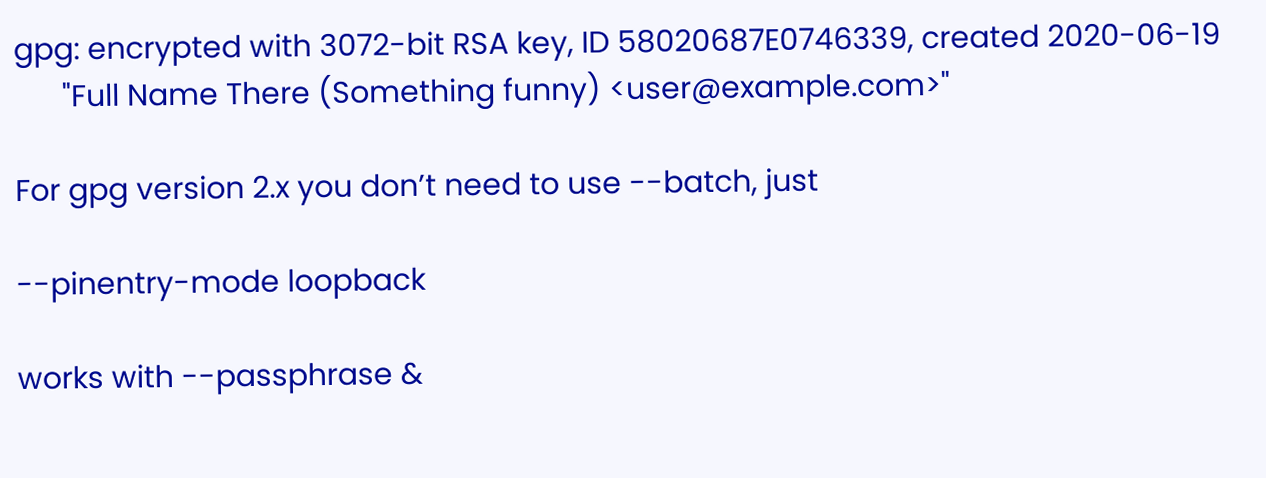gpg: encrypted with 3072-bit RSA key, ID 58020687E0746339, created 2020-06-19
      "Full Name There (Something funny) <user@example.com>"

For gpg version 2.x you don’t need to use --batch, just

--pinentry-mode loopback

works with --passphrase &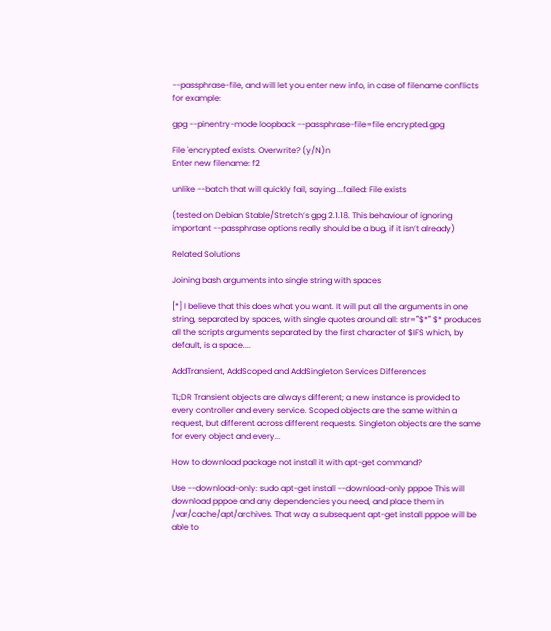--passphrase-file, and will let you enter new info, in case of filename conflicts for example:

gpg --pinentry-mode loopback --passphrase-file=file encrypted.gpg

File 'encrypted' exists. Overwrite? (y/N)n
Enter new filename: f2

unlike --batch that will quickly fail, saying ...failed: File exists

(tested on Debian Stable/Stretch’s gpg 2.1.18. This behaviour of ignoring important --passphrase options really should be a bug, if it isn’t already)

Related Solutions

Joining bash arguments into single string with spaces

[*] I believe that this does what you want. It will put all the arguments in one string, separated by spaces, with single quotes around all: str="'$*'" $* produces all the scripts arguments separated by the first character of $IFS which, by default, is a space....

AddTransient, AddScoped and AddSingleton Services Differences

TL;DR Transient objects are always different; a new instance is provided to every controller and every service. Scoped objects are the same within a request, but different across different requests. Singleton objects are the same for every object and every...

How to download package not install it with apt-get command?

Use --download-only: sudo apt-get install --download-only pppoe This will download pppoe and any dependencies you need, and place them in /var/cache/apt/archives. That way a subsequent apt-get install pppoe will be able to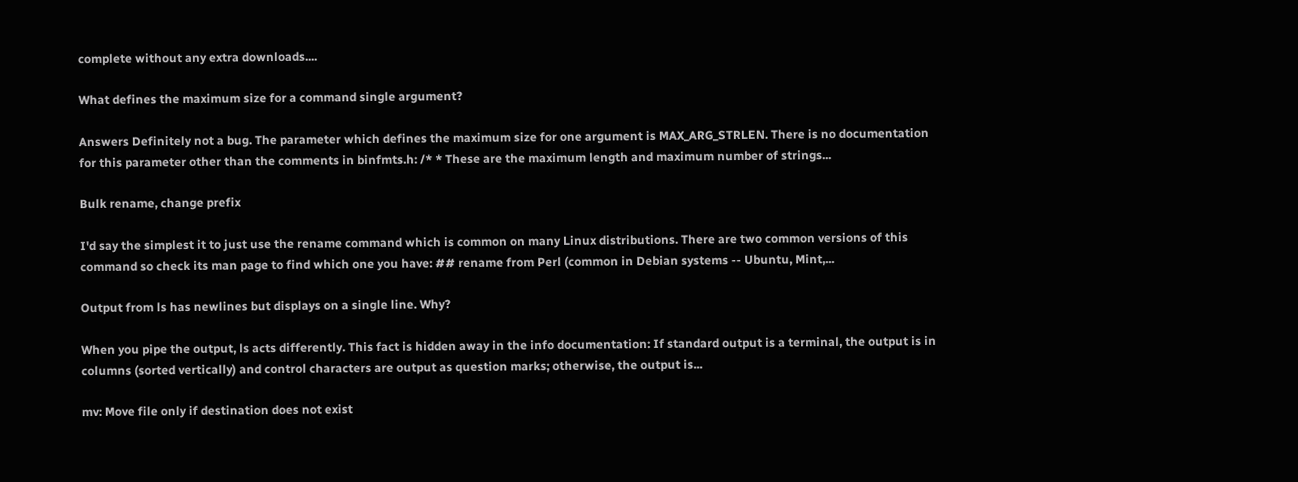complete without any extra downloads....

What defines the maximum size for a command single argument?

Answers Definitely not a bug. The parameter which defines the maximum size for one argument is MAX_ARG_STRLEN. There is no documentation for this parameter other than the comments in binfmts.h: /* * These are the maximum length and maximum number of strings...

Bulk rename, change prefix

I'd say the simplest it to just use the rename command which is common on many Linux distributions. There are two common versions of this command so check its man page to find which one you have: ## rename from Perl (common in Debian systems -- Ubuntu, Mint,...

Output from ls has newlines but displays on a single line. Why?

When you pipe the output, ls acts differently. This fact is hidden away in the info documentation: If standard output is a terminal, the output is in columns (sorted vertically) and control characters are output as question marks; otherwise, the output is...

mv: Move file only if destination does not exist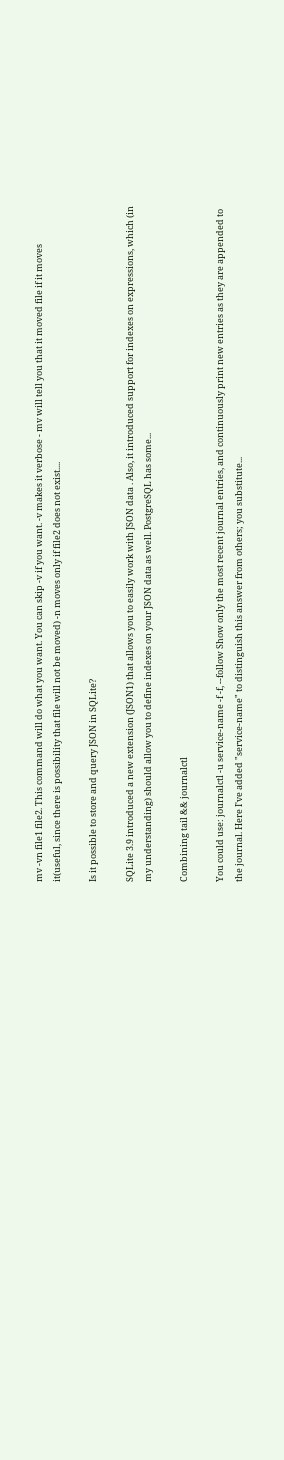mv -vn file1 file2. This command will do what you want. You can skip -v if you want. -v makes it verbose - mv will tell you that it moved file if it moves it(useful, since there is possibility that file will not be moved) -n moves only if file2 does not exist....

Is it possible to store and query JSON in SQLite?

SQLite 3.9 introduced a new extension (JSON1) that allows you to easily work with JSON data . Also, it introduced support for indexes on expressions, which (in my understanding) should allow you to define indexes on your JSON data as well. PostgreSQL has some...

Combining tail && journalctl

You could use: journalctl -u service-name -f -f, --follow Show only the most recent journal entries, and continuously print new entries as they are appended to the journal. Here I've added "service-name" to distinguish this answer from others; you substitute...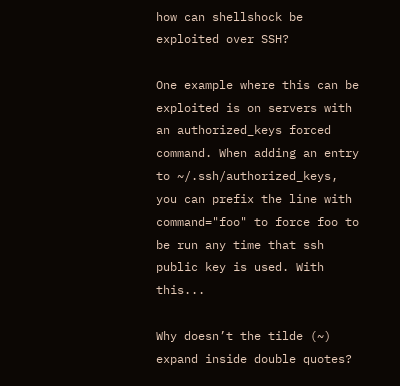how can shellshock be exploited over SSH?

One example where this can be exploited is on servers with an authorized_keys forced command. When adding an entry to ~/.ssh/authorized_keys, you can prefix the line with command="foo" to force foo to be run any time that ssh public key is used. With this...

Why doesn’t the tilde (~) expand inside double quotes?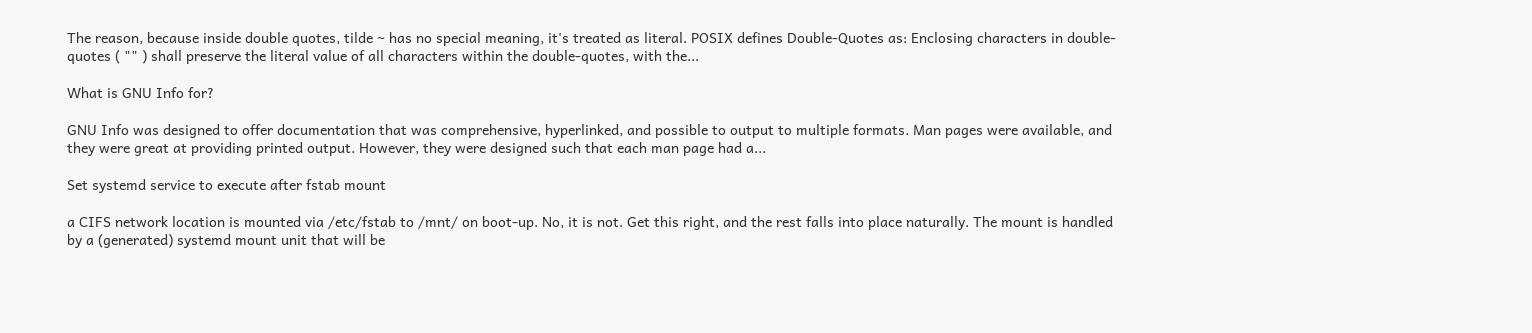The reason, because inside double quotes, tilde ~ has no special meaning, it's treated as literal. POSIX defines Double-Quotes as: Enclosing characters in double-quotes ( "" ) shall preserve the literal value of all characters within the double-quotes, with the...

What is GNU Info for?

GNU Info was designed to offer documentation that was comprehensive, hyperlinked, and possible to output to multiple formats. Man pages were available, and they were great at providing printed output. However, they were designed such that each man page had a...

Set systemd service to execute after fstab mount

a CIFS network location is mounted via /etc/fstab to /mnt/ on boot-up. No, it is not. Get this right, and the rest falls into place naturally. The mount is handled by a (generated) systemd mount unit that will be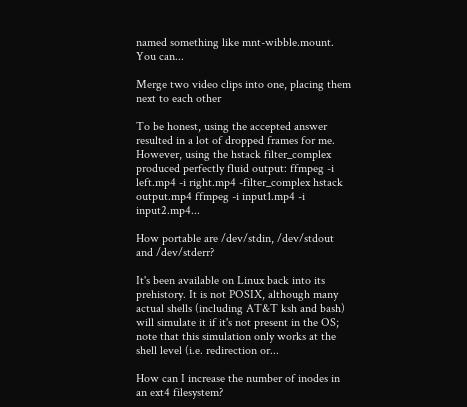named something like mnt-wibble.mount. You can...

Merge two video clips into one, placing them next to each other

To be honest, using the accepted answer resulted in a lot of dropped frames for me. However, using the hstack filter_complex produced perfectly fluid output: ffmpeg -i left.mp4 -i right.mp4 -filter_complex hstack output.mp4 ffmpeg -i input1.mp4 -i input2.mp4...

How portable are /dev/stdin, /dev/stdout and /dev/stderr?

It's been available on Linux back into its prehistory. It is not POSIX, although many actual shells (including AT&T ksh and bash) will simulate it if it's not present in the OS; note that this simulation only works at the shell level (i.e. redirection or...

How can I increase the number of inodes in an ext4 filesystem?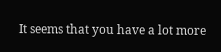It seems that you have a lot more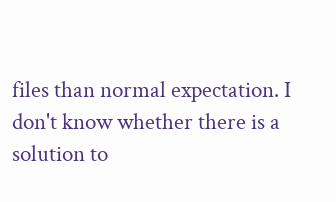files than normal expectation. I don't know whether there is a solution to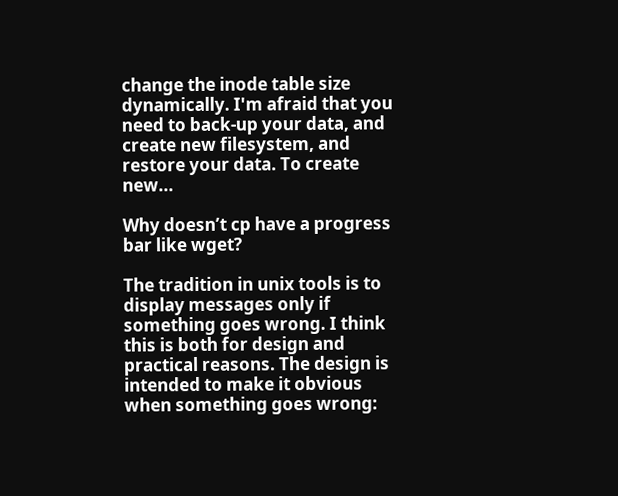change the inode table size dynamically. I'm afraid that you need to back-up your data, and create new filesystem, and restore your data. To create new...

Why doesn’t cp have a progress bar like wget?

The tradition in unix tools is to display messages only if something goes wrong. I think this is both for design and practical reasons. The design is intended to make it obvious when something goes wrong: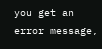you get an error message,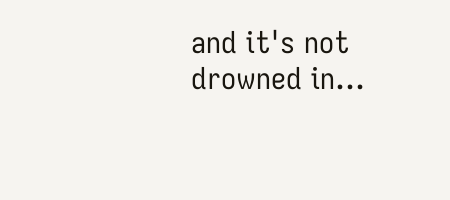and it's not drowned in...